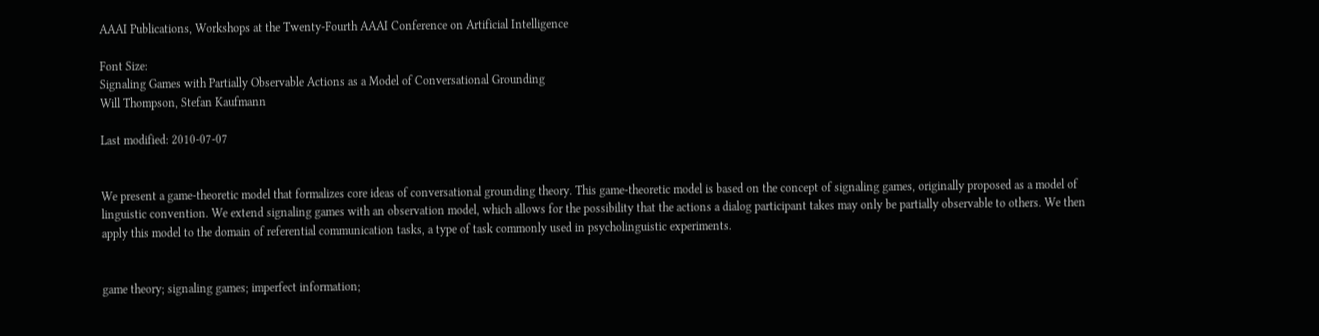AAAI Publications, Workshops at the Twenty-Fourth AAAI Conference on Artificial Intelligence

Font Size:
Signaling Games with Partially Observable Actions as a Model of Conversational Grounding
Will Thompson, Stefan Kaufmann

Last modified: 2010-07-07


We present a game-theoretic model that formalizes core ideas of conversational grounding theory. This game-theoretic model is based on the concept of signaling games, originally proposed as a model of linguistic convention. We extend signaling games with an observation model, which allows for the possibility that the actions a dialog participant takes may only be partially observable to others. We then apply this model to the domain of referential communication tasks, a type of task commonly used in psycholinguistic experiments.


game theory; signaling games; imperfect information;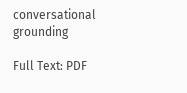conversational grounding

Full Text: PDF